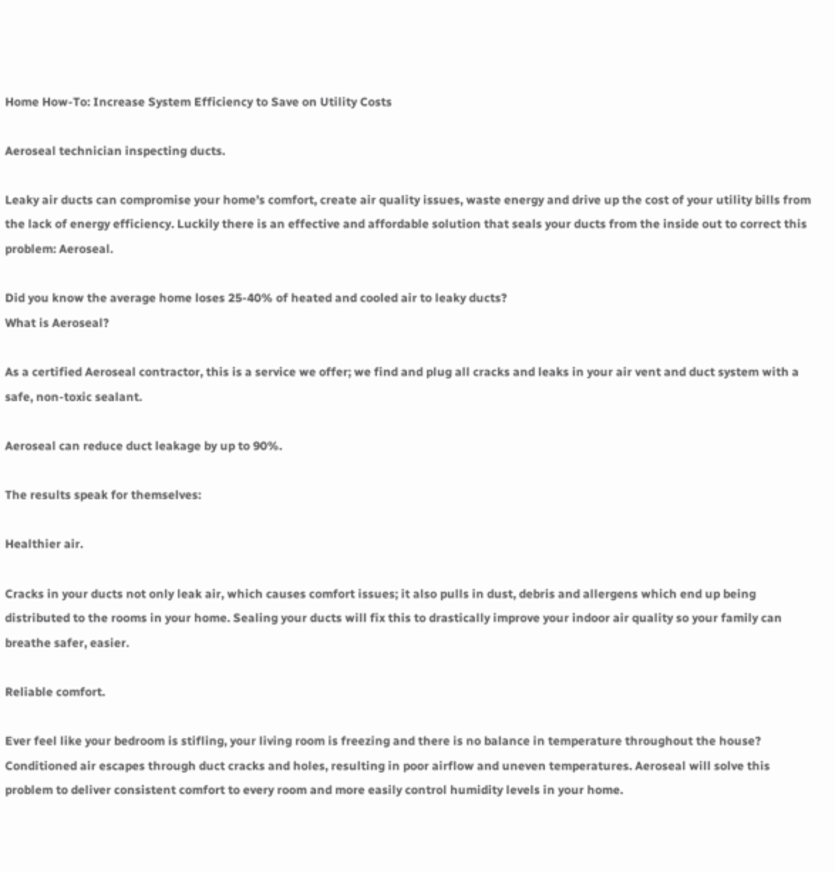Home How-To: Increase System Efficiency to Save on Utility Costs

Aeroseal technician inspecting ducts.

Leaky air ducts can compromise your home’s comfort, create air quality issues, waste energy and drive up the cost of your utility bills from the lack of energy efficiency. Luckily there is an effective and affordable solution that seals your ducts from the inside out to correct this problem: Aeroseal.

Did you know the average home loses 25-40% of heated and cooled air to leaky ducts?
What is Aeroseal?

As a certified Aeroseal contractor, this is a service we offer; we find and plug all cracks and leaks in your air vent and duct system with a safe, non-toxic sealant.

Aeroseal can reduce duct leakage by up to 90%.

The results speak for themselves:

Healthier air.

Cracks in your ducts not only leak air, which causes comfort issues; it also pulls in dust, debris and allergens which end up being distributed to the rooms in your home. Sealing your ducts will fix this to drastically improve your indoor air quality so your family can breathe safer, easier.

Reliable comfort.

Ever feel like your bedroom is stifling, your living room is freezing and there is no balance in temperature throughout the house? Conditioned air escapes through duct cracks and holes, resulting in poor airflow and uneven temperatures. Aeroseal will solve this problem to deliver consistent comfort to every room and more easily control humidity levels in your home.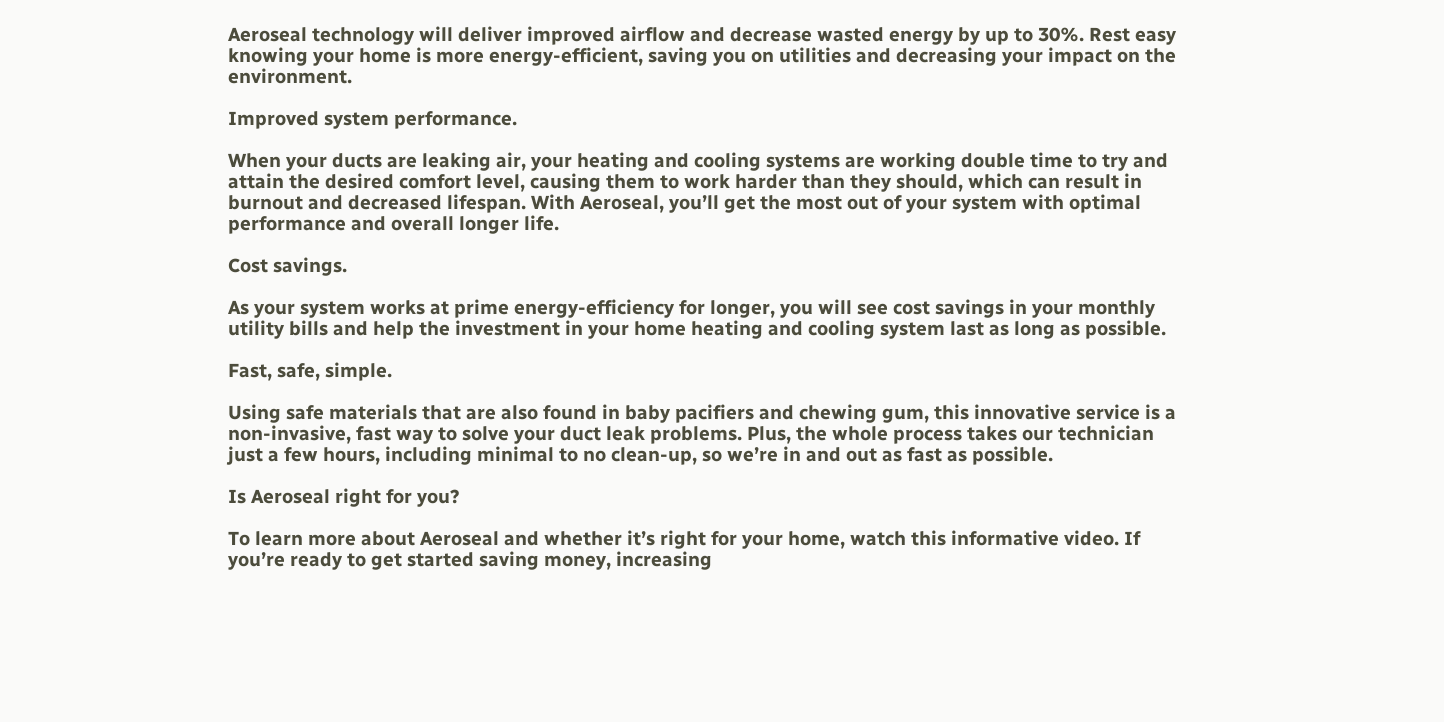Aeroseal technology will deliver improved airflow and decrease wasted energy by up to 30%. Rest easy knowing your home is more energy-efficient, saving you on utilities and decreasing your impact on the environment.

Improved system performance.

When your ducts are leaking air, your heating and cooling systems are working double time to try and attain the desired comfort level, causing them to work harder than they should, which can result in burnout and decreased lifespan. With Aeroseal, you’ll get the most out of your system with optimal performance and overall longer life.

Cost savings.

As your system works at prime energy-efficiency for longer, you will see cost savings in your monthly utility bills and help the investment in your home heating and cooling system last as long as possible.

Fast, safe, simple.

Using safe materials that are also found in baby pacifiers and chewing gum, this innovative service is a non-invasive, fast way to solve your duct leak problems. Plus, the whole process takes our technician just a few hours, including minimal to no clean-up, so we’re in and out as fast as possible.

Is Aeroseal right for you?

To learn more about Aeroseal and whether it’s right for your home, watch this informative video. If you’re ready to get started saving money, increasing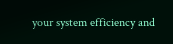your system efficiency and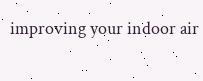improving your indoor air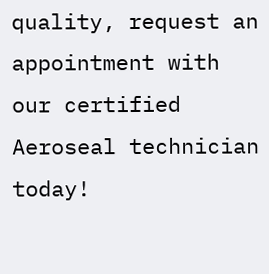quality, request an appointment with our certified Aeroseal technician today!